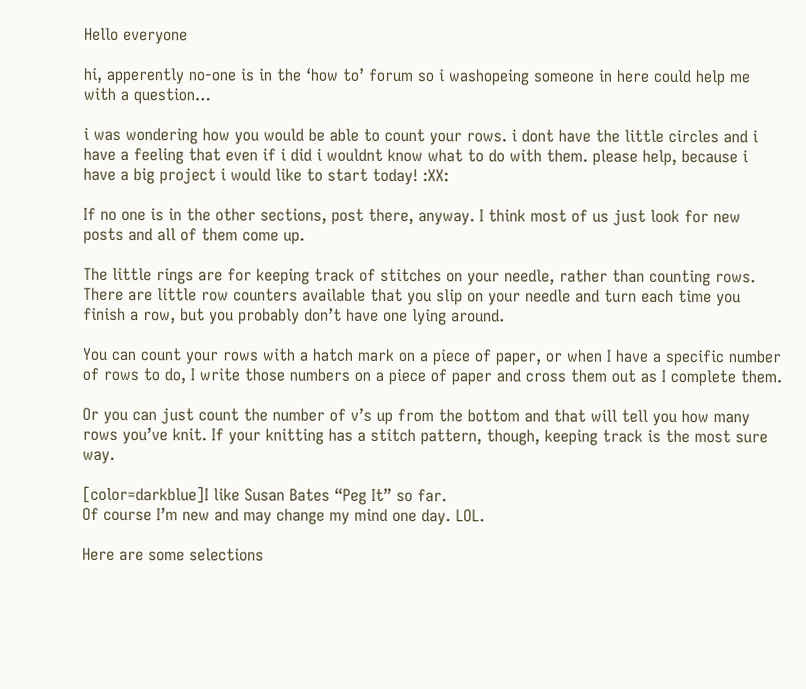Hello everyone

hi, apperently no-one is in the ‘how to’ forum so i washopeing someone in here could help me with a question…

i was wondering how you would be able to count your rows. i dont have the little circles and i have a feeling that even if i did i wouldnt know what to do with them. please help, because i have a big project i would like to start today! :XX:

If no one is in the other sections, post there, anyway. I think most of us just look for new posts and all of them come up.

The little rings are for keeping track of stitches on your needle, rather than counting rows. There are little row counters available that you slip on your needle and turn each time you finish a row, but you probably don’t have one lying around.

You can count your rows with a hatch mark on a piece of paper, or when I have a specific number of rows to do, I write those numbers on a piece of paper and cross them out as I complete them.

Or you can just count the number of v’s up from the bottom and that will tell you how many rows you’ve knit. If your knitting has a stitch pattern, though, keeping track is the most sure way.

[color=darkblue]I like Susan Bates “Peg It” so far.
Of course I’m new and may change my mind one day. LOL.

Here are some selections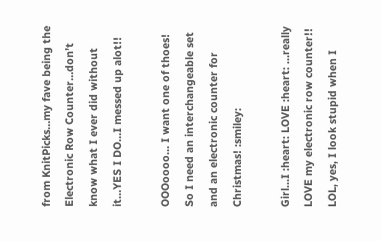from KnitPicks…my fave being the Electronic Row Counter…don’t know what I ever did without it…YES I DO…I messed up alot!!

OOOoooo… I want one of thoes!
So I need an interchangeable set and an electronic counter for Christmas! :smiley:

Girl…I :heart: LOVE :heart: …really LOVE my electronic row counter!! LOL, yes, I look stupid when I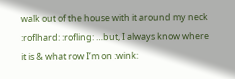walk out of the house with it around my neck :roflhard: :rofling: …but, I always know where it is & what row I’m on :wink: